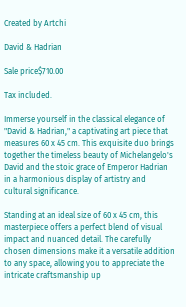Created by Artchi

David & Hadrian

Sale price$710.00

Tax included.

Immerse yourself in the classical elegance of "David & Hadrian," a captivating art piece that measures 60 x 45 cm. This exquisite duo brings together the timeless beauty of Michelangelo's David and the stoic grace of Emperor Hadrian in a harmonious display of artistry and cultural significance.

Standing at an ideal size of 60 x 45 cm, this masterpiece offers a perfect blend of visual impact and nuanced detail. The carefully chosen dimensions make it a versatile addition to any space, allowing you to appreciate the intricate craftsmanship up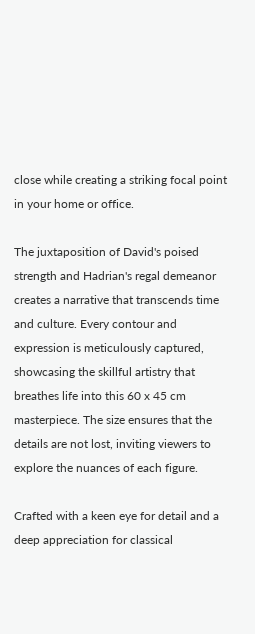close while creating a striking focal point in your home or office.

The juxtaposition of David's poised strength and Hadrian's regal demeanor creates a narrative that transcends time and culture. Every contour and expression is meticulously captured, showcasing the skillful artistry that breathes life into this 60 x 45 cm masterpiece. The size ensures that the details are not lost, inviting viewers to explore the nuances of each figure.

Crafted with a keen eye for detail and a deep appreciation for classical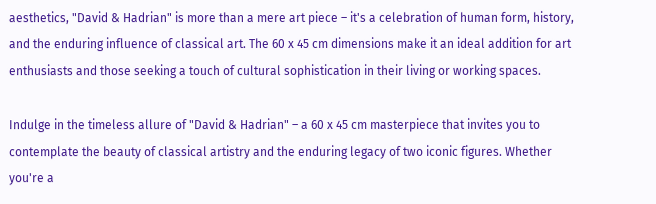aesthetics, "David & Hadrian" is more than a mere art piece – it's a celebration of human form, history, and the enduring influence of classical art. The 60 x 45 cm dimensions make it an ideal addition for art enthusiasts and those seeking a touch of cultural sophistication in their living or working spaces.

Indulge in the timeless allure of "David & Hadrian" – a 60 x 45 cm masterpiece that invites you to contemplate the beauty of classical artistry and the enduring legacy of two iconic figures. Whether you're a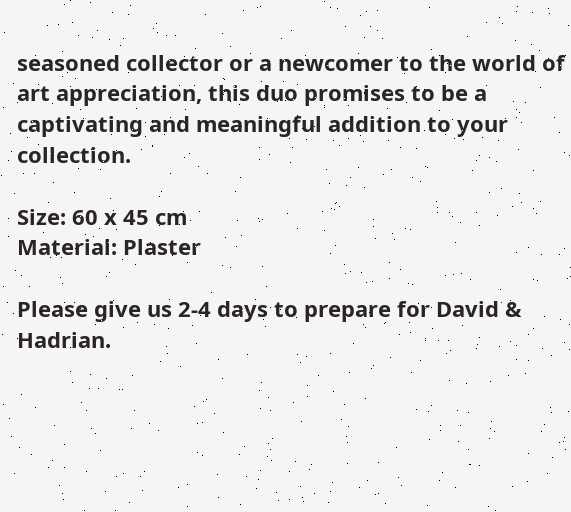seasoned collector or a newcomer to the world of art appreciation, this duo promises to be a captivating and meaningful addition to your collection.

Size: 60 x 45 cm
Material: Plaster

Please give us 2-4 days to prepare for David & Hadrian.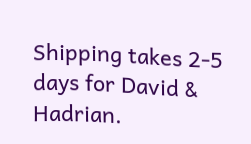Shipping takes 2-5 days for David & Hadrian.